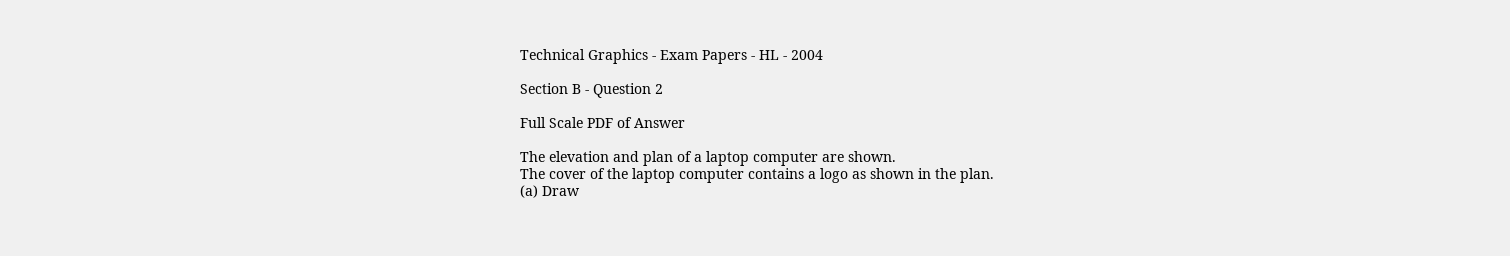Technical Graphics - Exam Papers - HL - 2004

Section B - Question 2

Full Scale PDF of Answer

The elevation and plan of a laptop computer are shown.
The cover of the laptop computer contains a logo as shown in the plan.
(a) Draw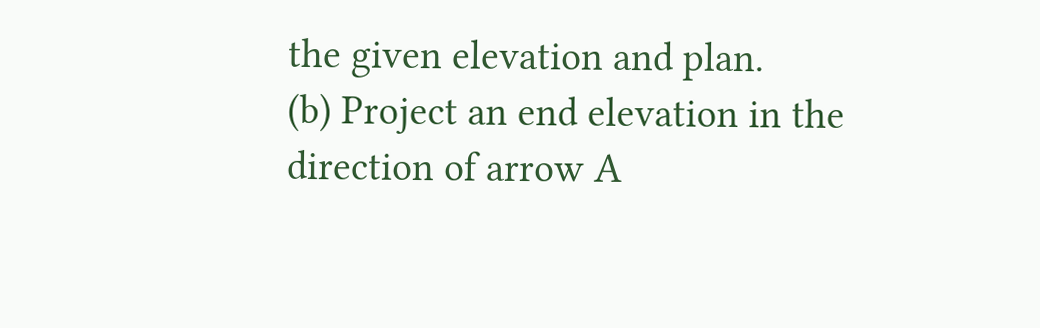the given elevation and plan.
(b) Project an end elevation in the direction of arrow A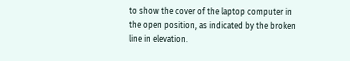to show the cover of the laptop computer in the open position, as indicated by the broken line in elevation.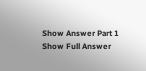Show Answer Part 1
Show Full Answer